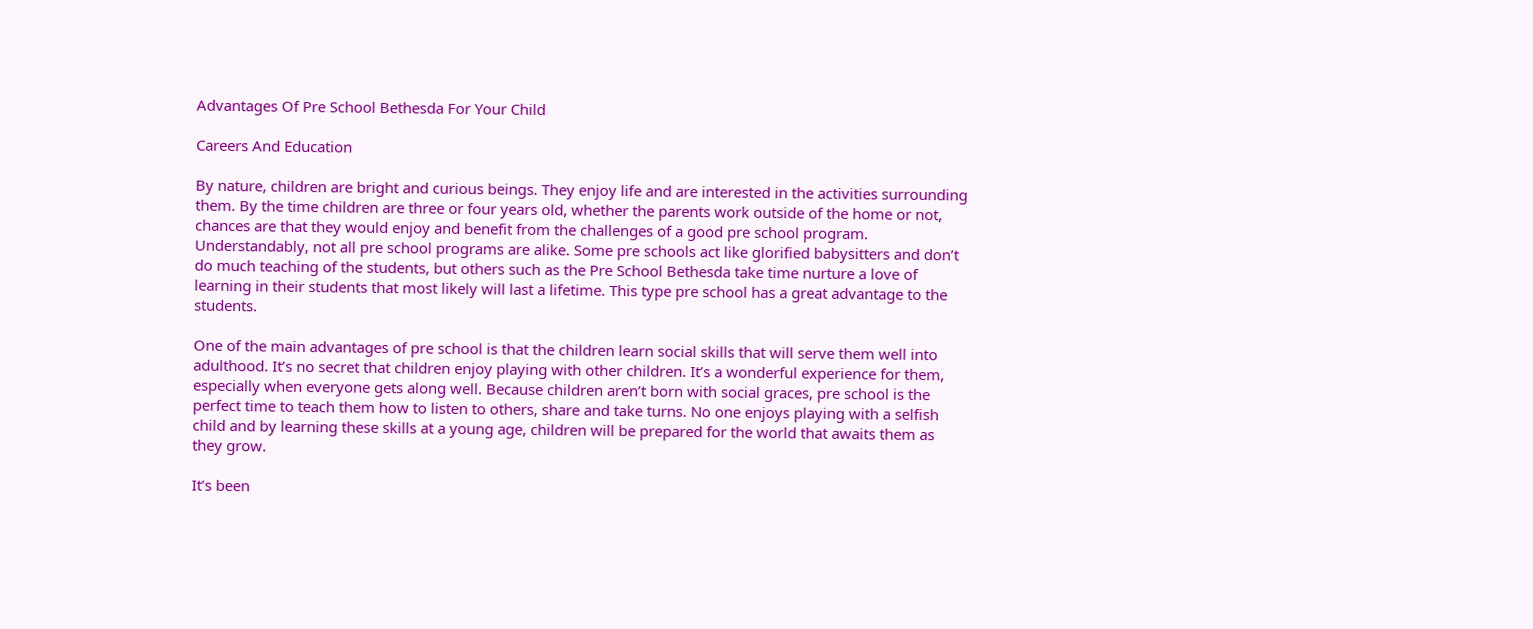Advantages Of Pre School Bethesda For Your Child

Careers And Education

By nature, children are bright and curious beings. They enjoy life and are interested in the activities surrounding them. By the time children are three or four years old, whether the parents work outside of the home or not, chances are that they would enjoy and benefit from the challenges of a good pre school program. Understandably, not all pre school programs are alike. Some pre schools act like glorified babysitters and don’t do much teaching of the students, but others such as the Pre School Bethesda take time nurture a love of learning in their students that most likely will last a lifetime. This type pre school has a great advantage to the students.

One of the main advantages of pre school is that the children learn social skills that will serve them well into adulthood. It’s no secret that children enjoy playing with other children. It’s a wonderful experience for them, especially when everyone gets along well. Because children aren’t born with social graces, pre school is the perfect time to teach them how to listen to others, share and take turns. No one enjoys playing with a selfish child and by learning these skills at a young age, children will be prepared for the world that awaits them as they grow.

It’s been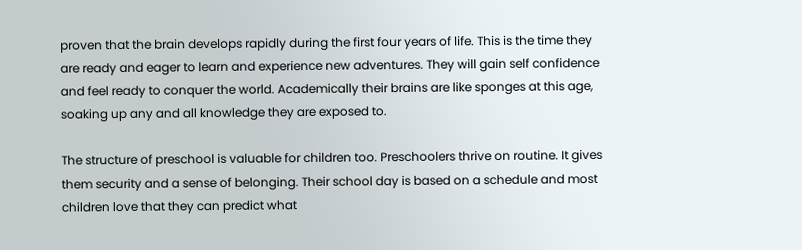proven that the brain develops rapidly during the first four years of life. This is the time they are ready and eager to learn and experience new adventures. They will gain self confidence and feel ready to conquer the world. Academically their brains are like sponges at this age, soaking up any and all knowledge they are exposed to.

The structure of preschool is valuable for children too. Preschoolers thrive on routine. It gives them security and a sense of belonging. Their school day is based on a schedule and most children love that they can predict what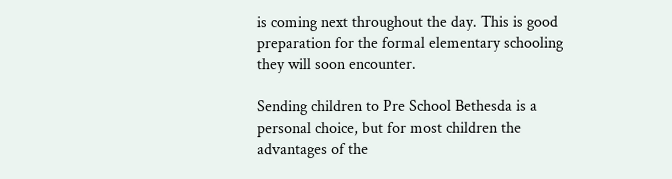is coming next throughout the day. This is good preparation for the formal elementary schooling they will soon encounter.

Sending children to Pre School Bethesda is a personal choice, but for most children the advantages of the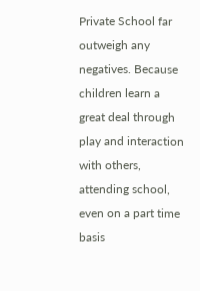Private School far outweigh any negatives. Because children learn a great deal through play and interaction with others, attending school, even on a part time basis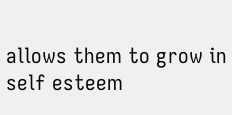allows them to grow in self esteem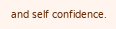and self confidence.